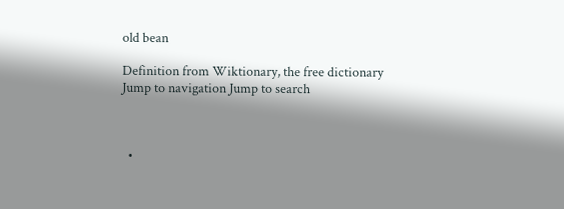old bean

Definition from Wiktionary, the free dictionary
Jump to navigation Jump to search



  •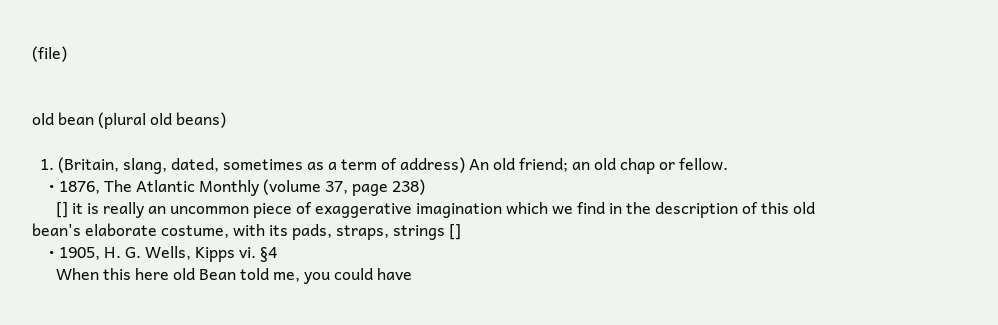(file)


old bean (plural old beans)

  1. (Britain, slang, dated, sometimes as a term of address) An old friend; an old chap or fellow.
    • 1876, The Atlantic Monthly (volume 37, page 238)
      [] it is really an uncommon piece of exaggerative imagination which we find in the description of this old bean's elaborate costume, with its pads, straps, strings []
    • 1905, H. G. Wells, Kipps vi. §4
      When this here old Bean told me, you could have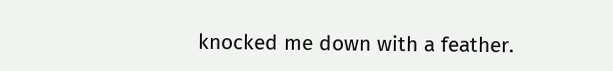knocked me down with a feather.